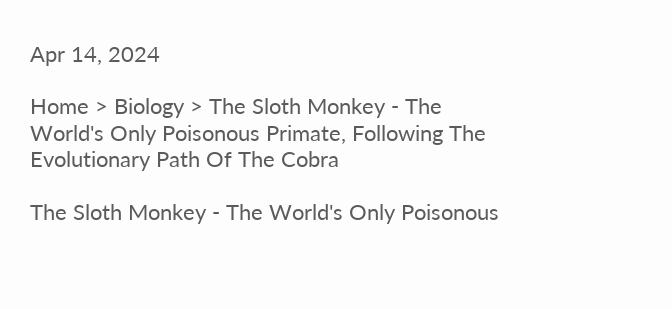Apr 14, 2024

Home > Biology > The Sloth Monkey - The World's Only Poisonous Primate, Following The Evolutionary Path Of The Cobra

The Sloth Monkey - The World's Only Poisonous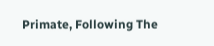Primate, Following The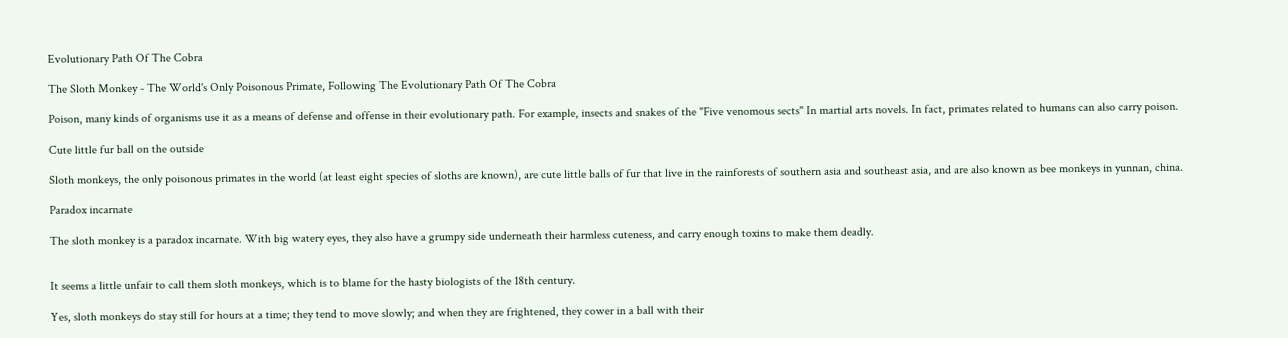Evolutionary Path Of The Cobra

The Sloth Monkey - The World's Only Poisonous Primate, Following The Evolutionary Path Of The Cobra

Poison, many kinds of organisms use it as a means of defense and offense in their evolutionary path. For example, insects and snakes of the "Five venomous sects" In martial arts novels. In fact, primates related to humans can also carry poison.

Cute little fur ball on the outside

Sloth monkeys, the only poisonous primates in the world (at least eight species of sloths are known), are cute little balls of fur that live in the rainforests of southern asia and southeast asia, and are also known as bee monkeys in yunnan, china.

Paradox incarnate

The sloth monkey is a paradox incarnate. With big watery eyes, they also have a grumpy side underneath their harmless cuteness, and carry enough toxins to make them deadly.


It seems a little unfair to call them sloth monkeys, which is to blame for the hasty biologists of the 18th century.

Yes, sloth monkeys do stay still for hours at a time; they tend to move slowly; and when they are frightened, they cower in a ball with their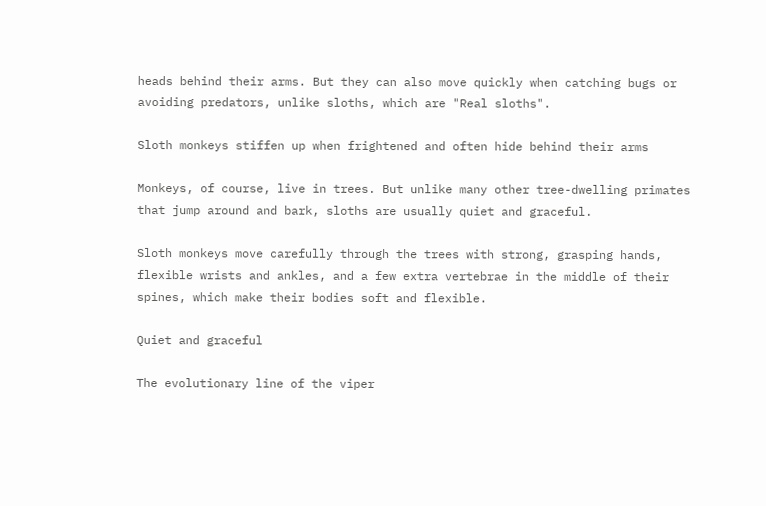heads behind their arms. But they can also move quickly when catching bugs or avoiding predators, unlike sloths, which are "Real sloths".

Sloth monkeys stiffen up when frightened and often hide behind their arms

Monkeys, of course, live in trees. But unlike many other tree-dwelling primates that jump around and bark, sloths are usually quiet and graceful.

Sloth monkeys move carefully through the trees with strong, grasping hands, flexible wrists and ankles, and a few extra vertebrae in the middle of their spines, which make their bodies soft and flexible.

Quiet and graceful

The evolutionary line of the viper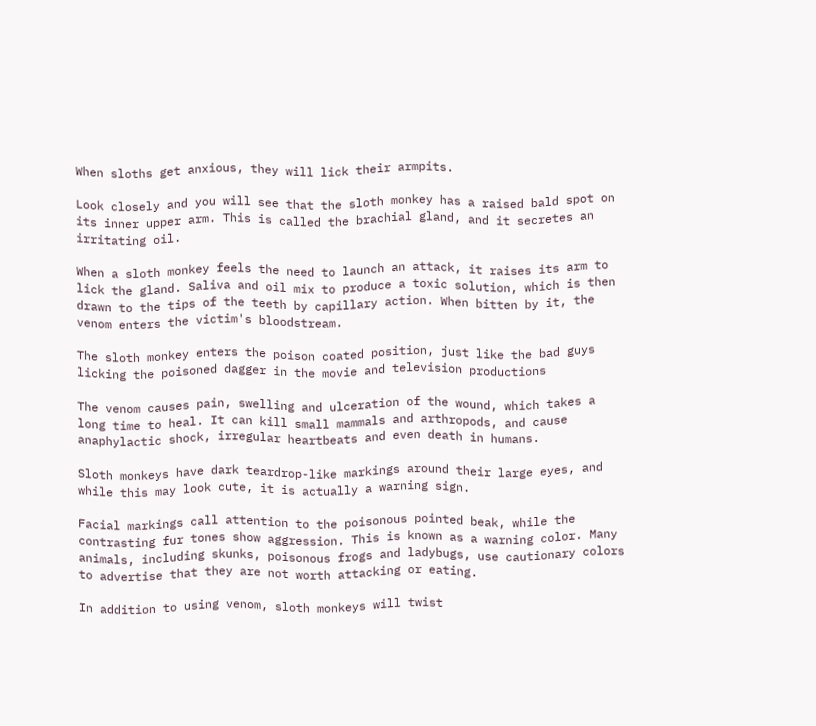When sloths get anxious, they will lick their armpits.

Look closely and you will see that the sloth monkey has a raised bald spot on its inner upper arm. This is called the brachial gland, and it secretes an irritating oil.

When a sloth monkey feels the need to launch an attack, it raises its arm to lick the gland. Saliva and oil mix to produce a toxic solution, which is then drawn to the tips of the teeth by capillary action. When bitten by it, the venom enters the victim's bloodstream.

The sloth monkey enters the poison coated position, just like the bad guys licking the poisoned dagger in the movie and television productions

The venom causes pain, swelling and ulceration of the wound, which takes a long time to heal. It can kill small mammals and arthropods, and cause anaphylactic shock, irregular heartbeats and even death in humans.

Sloth monkeys have dark teardrop-like markings around their large eyes, and while this may look cute, it is actually a warning sign.

Facial markings call attention to the poisonous pointed beak, while the contrasting fur tones show aggression. This is known as a warning color. Many animals, including skunks, poisonous frogs and ladybugs, use cautionary colors to advertise that they are not worth attacking or eating.

In addition to using venom, sloth monkeys will twist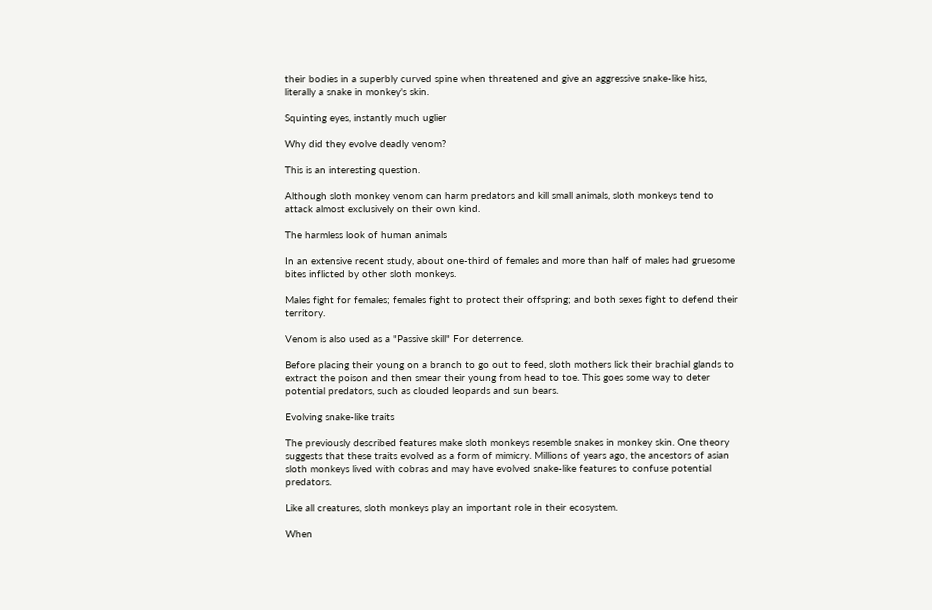their bodies in a superbly curved spine when threatened and give an aggressive snake-like hiss, literally a snake in monkey's skin.

Squinting eyes, instantly much uglier

Why did they evolve deadly venom?

This is an interesting question.

Although sloth monkey venom can harm predators and kill small animals, sloth monkeys tend to attack almost exclusively on their own kind.

The harmless look of human animals

In an extensive recent study, about one-third of females and more than half of males had gruesome bites inflicted by other sloth monkeys.

Males fight for females; females fight to protect their offspring; and both sexes fight to defend their territory.

Venom is also used as a "Passive skill" For deterrence.

Before placing their young on a branch to go out to feed, sloth mothers lick their brachial glands to extract the poison and then smear their young from head to toe. This goes some way to deter potential predators, such as clouded leopards and sun bears.

Evolving snake-like traits

The previously described features make sloth monkeys resemble snakes in monkey skin. One theory suggests that these traits evolved as a form of mimicry. Millions of years ago, the ancestors of asian sloth monkeys lived with cobras and may have evolved snake-like features to confuse potential predators.

Like all creatures, sloth monkeys play an important role in their ecosystem.

When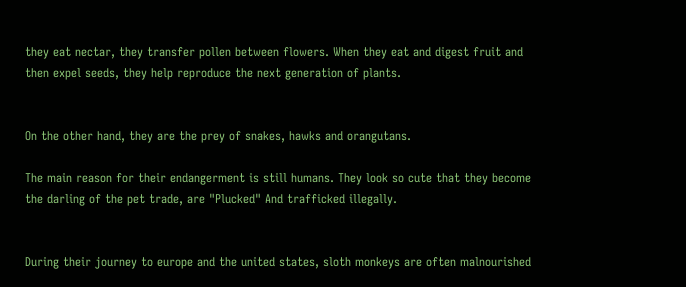they eat nectar, they transfer pollen between flowers. When they eat and digest fruit and then expel seeds, they help reproduce the next generation of plants.


On the other hand, they are the prey of snakes, hawks and orangutans.

The main reason for their endangerment is still humans. They look so cute that they become the darling of the pet trade, are "Plucked" And trafficked illegally.


During their journey to europe and the united states, sloth monkeys are often malnourished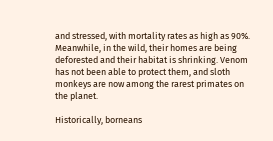and stressed, with mortality rates as high as 90%. Meanwhile, in the wild, their homes are being deforested and their habitat is shrinking. Venom has not been able to protect them, and sloth monkeys are now among the rarest primates on the planet.

Historically, borneans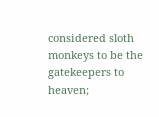considered sloth monkeys to be the gatekeepers to heaven;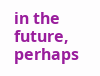in the future, perhaps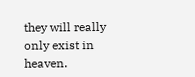they will really only exist in heaven.